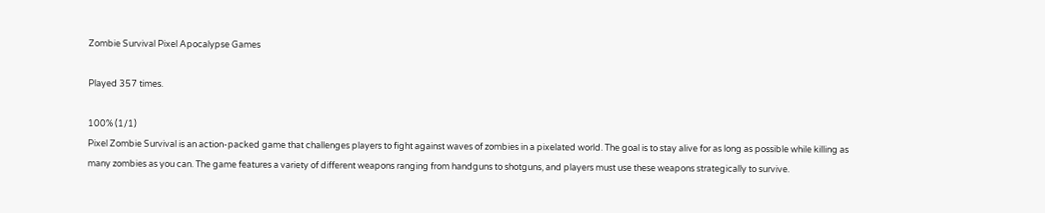Zombie Survival Pixel Apocalypse Games

Played 357 times.

100% (1/1)
Pixel Zombie Survival is an action-packed game that challenges players to fight against waves of zombies in a pixelated world. The goal is to stay alive for as long as possible while killing as many zombies as you can. The game features a variety of different weapons ranging from handguns to shotguns, and players must use these weapons strategically to survive.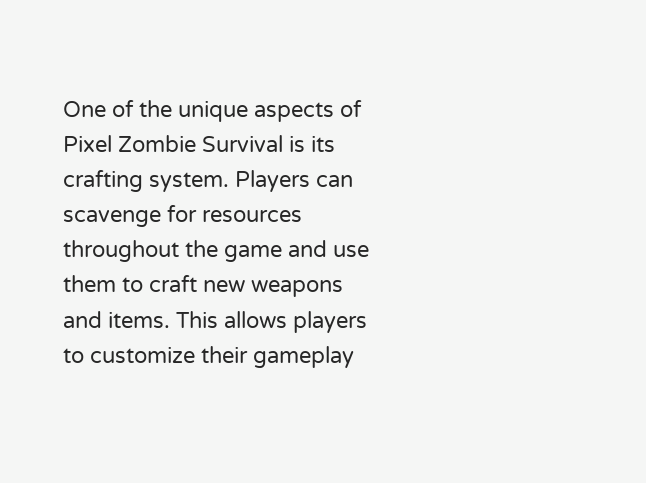One of the unique aspects of Pixel Zombie Survival is its crafting system. Players can scavenge for resources throughout the game and use them to craft new weapons and items. This allows players to customize their gameplay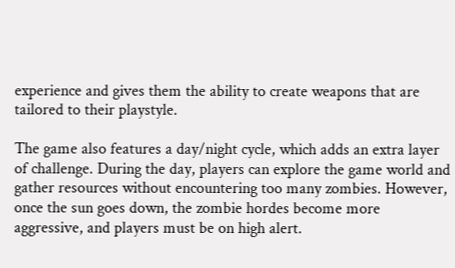experience and gives them the ability to create weapons that are tailored to their playstyle.

The game also features a day/night cycle, which adds an extra layer of challenge. During the day, players can explore the game world and gather resources without encountering too many zombies. However, once the sun goes down, the zombie hordes become more aggressive, and players must be on high alert.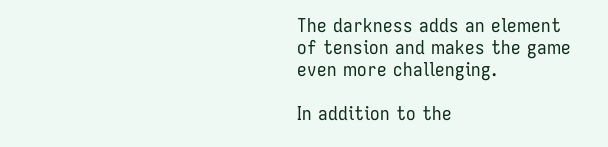The darkness adds an element of tension and makes the game even more challenging.

In addition to the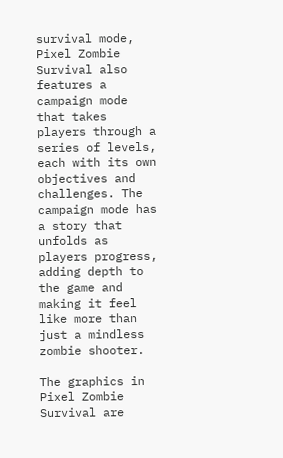survival mode, Pixel Zombie Survival also features a campaign mode that takes players through a series of levels, each with its own objectives and challenges. The campaign mode has a story that unfolds as players progress, adding depth to the game and making it feel like more than just a mindless zombie shooter.

The graphics in Pixel Zombie Survival are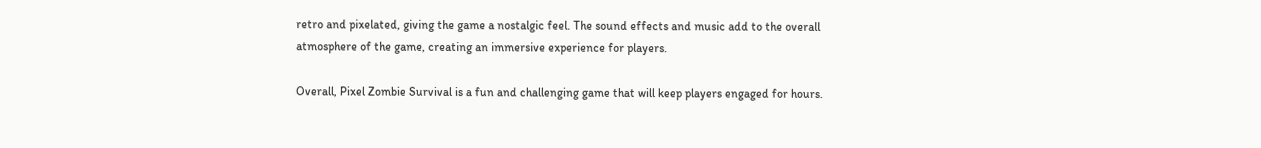retro and pixelated, giving the game a nostalgic feel. The sound effects and music add to the overall atmosphere of the game, creating an immersive experience for players.

Overall, Pixel Zombie Survival is a fun and challenging game that will keep players engaged for hours.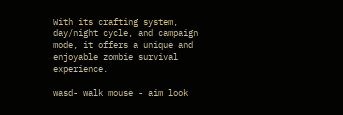With its crafting system, day/night cycle, and campaign mode, it offers a unique and enjoyable zombie survival experience.

wasd- walk mouse - aim look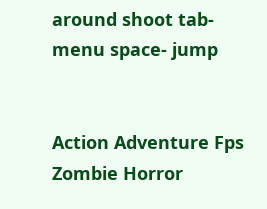around shoot tab- menu space- jump


Action Adventure Fps Zombie Horror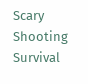Scary Shooting Survival